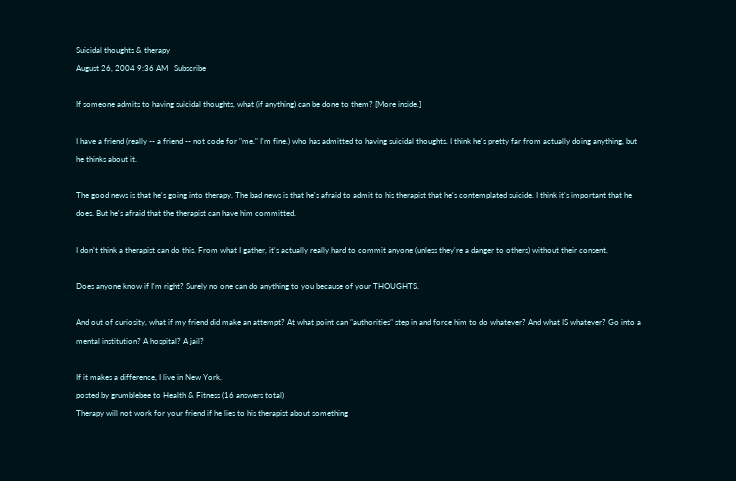Suicidal thoughts & therapy
August 26, 2004 9:36 AM   Subscribe

If someone admits to having suicidal thoughts, what (if anything) can be done to them? [More inside.]

I have a friend (really -- a friend -- not code for "me." I'm fine.) who has admitted to having suicidal thoughts. I think he's pretty far from actually doing anything, but he thinks about it.

The good news is that he's going into therapy. The bad news is that he's afraid to admit to his therapist that he's contemplated suicide. I think it's important that he does. But he's afraid that the therapist can have him committed.

I don't think a therapist can do this. From what I gather, it's actually really hard to commit anyone (unless they're a danger to others) without their consent.

Does anyone know if I'm right? Surely no one can do anything to you because of your THOUGHTS.

And out of curiosity, what if my friend did make an attempt? At what point can "authorities" step in and force him to do whatever? And what IS whatever? Go into a mental institution? A hospital? A jail?

If it makes a difference, I live in New York.
posted by grumblebee to Health & Fitness (16 answers total)
Therapy will not work for your friend if he lies to his therapist about something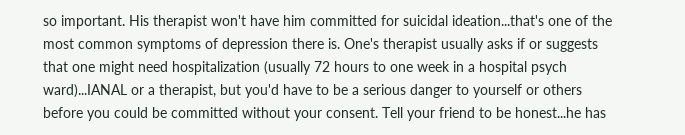so important. His therapist won't have him committed for suicidal ideation...that's one of the most common symptoms of depression there is. One's therapist usually asks if or suggests that one might need hospitalization (usually 72 hours to one week in a hospital psych ward)...IANAL or a therapist, but you'd have to be a serious danger to yourself or others before you could be committed without your consent. Tell your friend to be honest...he has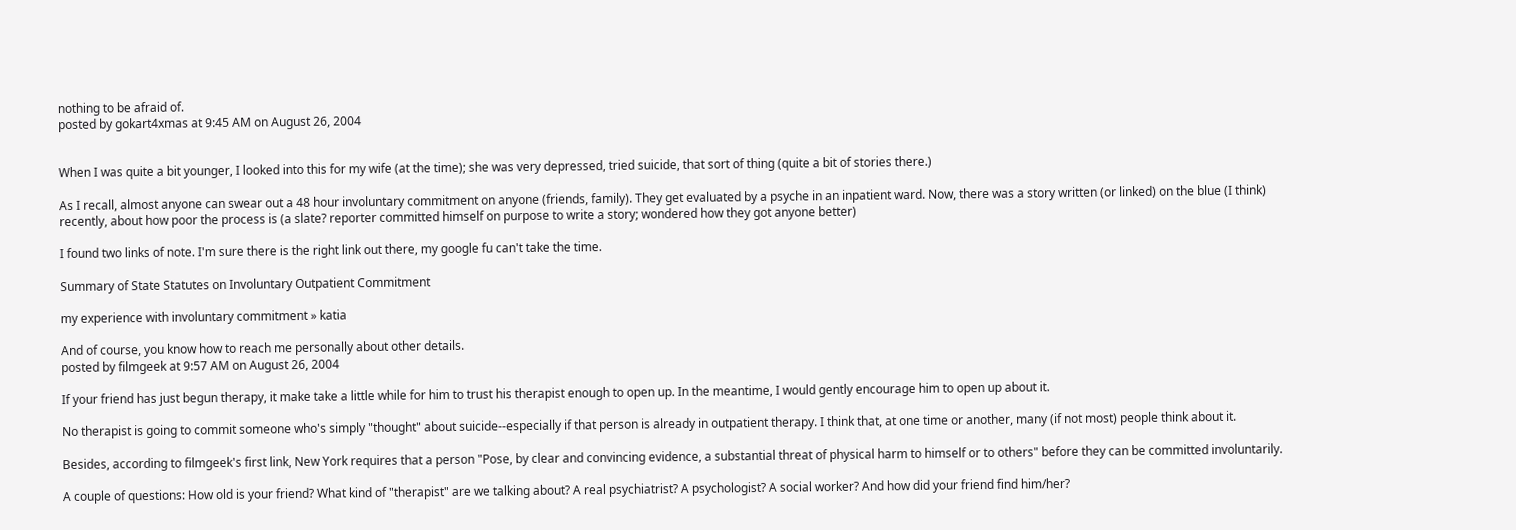nothing to be afraid of.
posted by gokart4xmas at 9:45 AM on August 26, 2004


When I was quite a bit younger, I looked into this for my wife (at the time); she was very depressed, tried suicide, that sort of thing (quite a bit of stories there.)

As I recall, almost anyone can swear out a 48 hour involuntary commitment on anyone (friends, family). They get evaluated by a psyche in an inpatient ward. Now, there was a story written (or linked) on the blue (I think) recently, about how poor the process is (a slate? reporter committed himself on purpose to write a story; wondered how they got anyone better)

I found two links of note. I'm sure there is the right link out there, my google fu can't take the time.

Summary of State Statutes on Involuntary Outpatient Commitment

my experience with involuntary commitment » katia

And of course, you know how to reach me personally about other details.
posted by filmgeek at 9:57 AM on August 26, 2004

If your friend has just begun therapy, it make take a little while for him to trust his therapist enough to open up. In the meantime, I would gently encourage him to open up about it.

No therapist is going to commit someone who's simply "thought" about suicide--especially if that person is already in outpatient therapy. I think that, at one time or another, many (if not most) people think about it.

Besides, according to filmgeek's first link, New York requires that a person "Pose, by clear and convincing evidence, a substantial threat of physical harm to himself or to others" before they can be committed involuntarily.

A couple of questions: How old is your friend? What kind of "therapist" are we talking about? A real psychiatrist? A psychologist? A social worker? And how did your friend find him/her?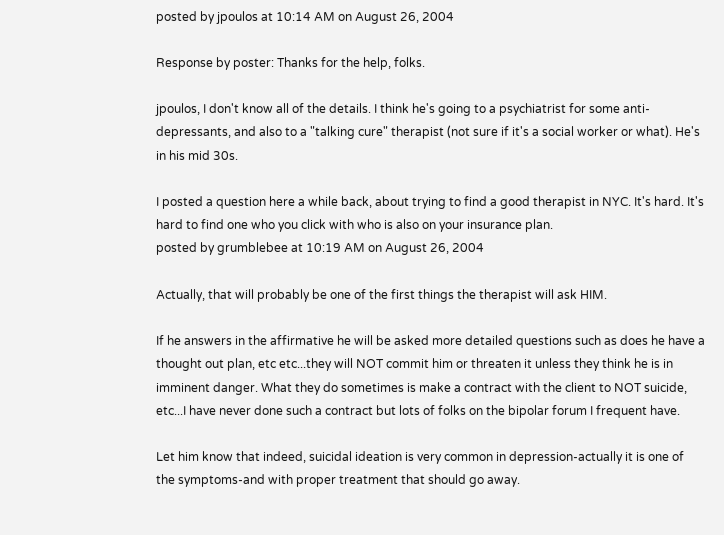posted by jpoulos at 10:14 AM on August 26, 2004

Response by poster: Thanks for the help, folks.

jpoulos, I don't know all of the details. I think he's going to a psychiatrist for some anti-depressants, and also to a "talking cure" therapist (not sure if it's a social worker or what). He's in his mid 30s.

I posted a question here a while back, about trying to find a good therapist in NYC. It's hard. It's hard to find one who you click with who is also on your insurance plan.
posted by grumblebee at 10:19 AM on August 26, 2004

Actually, that will probably be one of the first things the therapist will ask HIM.

If he answers in the affirmative he will be asked more detailed questions such as does he have a thought out plan, etc etc...they will NOT commit him or threaten it unless they think he is in imminent danger. What they do sometimes is make a contract with the client to NOT suicide, etc...I have never done such a contract but lots of folks on the bipolar forum I frequent have.

Let him know that indeed, suicidal ideation is very common in depression-actually it is one of the symptoms-and with proper treatment that should go away.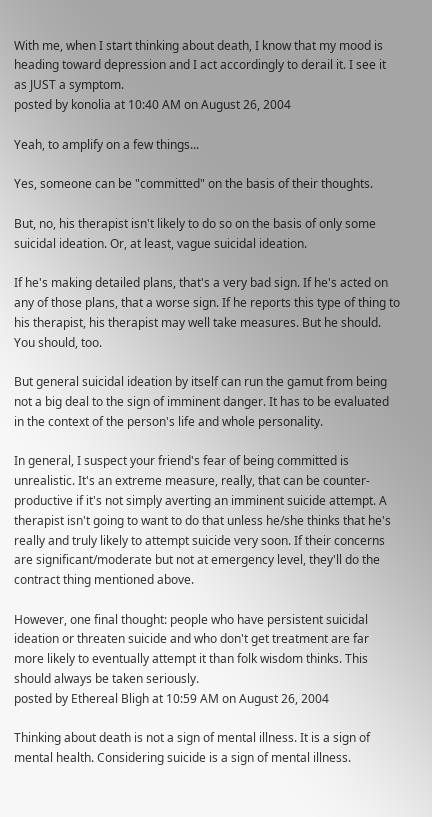With me, when I start thinking about death, I know that my mood is heading toward depression and I act accordingly to derail it. I see it as JUST a symptom.
posted by konolia at 10:40 AM on August 26, 2004

Yeah, to amplify on a few things...

Yes, someone can be "committed" on the basis of their thoughts.

But, no, his therapist isn't likely to do so on the basis of only some suicidal ideation. Or, at least, vague suicidal ideation.

If he's making detailed plans, that's a very bad sign. If he's acted on any of those plans, that a worse sign. If he reports this type of thing to his therapist, his therapist may well take measures. But he should. You should, too.

But general suicidal ideation by itself can run the gamut from being not a big deal to the sign of imminent danger. It has to be evaluated in the context of the person's life and whole personality.

In general, I suspect your friend's fear of being committed is unrealistic. It's an extreme measure, really, that can be counter-productive if it's not simply averting an imminent suicide attempt. A therapist isn't going to want to do that unless he/she thinks that he's really and truly likely to attempt suicide very soon. If their concerns are significant/moderate but not at emergency level, they'll do the contract thing mentioned above.

However, one final thought: people who have persistent suicidal ideation or threaten suicide and who don't get treatment are far more likely to eventually attempt it than folk wisdom thinks. This should always be taken seriously.
posted by Ethereal Bligh at 10:59 AM on August 26, 2004

Thinking about death is not a sign of mental illness. It is a sign of mental health. Considering suicide is a sign of mental illness.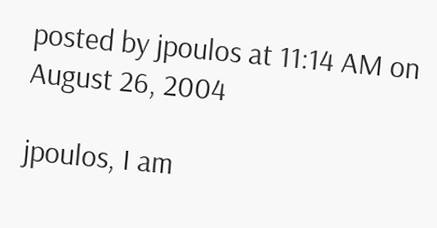posted by jpoulos at 11:14 AM on August 26, 2004

jpoulos, I am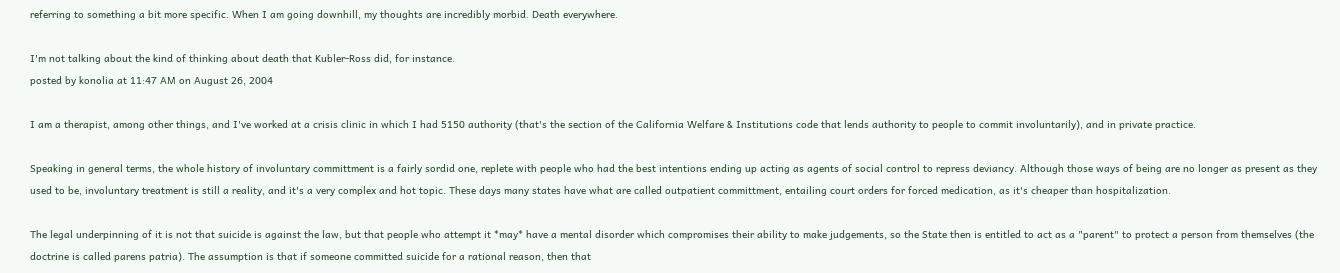referring to something a bit more specific. When I am going downhill, my thoughts are incredibly morbid. Death everywhere.

I'm not talking about the kind of thinking about death that Kubler-Ross did, for instance.
posted by konolia at 11:47 AM on August 26, 2004

I am a therapist, among other things, and I've worked at a crisis clinic in which I had 5150 authority (that's the section of the California Welfare & Institutions code that lends authority to people to commit involuntarily), and in private practice.

Speaking in general terms, the whole history of involuntary committment is a fairly sordid one, replete with people who had the best intentions ending up acting as agents of social control to repress deviancy. Although those ways of being are no longer as present as they used to be, involuntary treatment is still a reality, and it's a very complex and hot topic. These days many states have what are called outpatient committment, entailing court orders for forced medication, as it's cheaper than hospitalization.

The legal underpinning of it is not that suicide is against the law, but that people who attempt it *may* have a mental disorder which compromises their ability to make judgements, so the State then is entitled to act as a "parent" to protect a person from themselves (the doctrine is called parens patria). The assumption is that if someone committed suicide for a rational reason, then that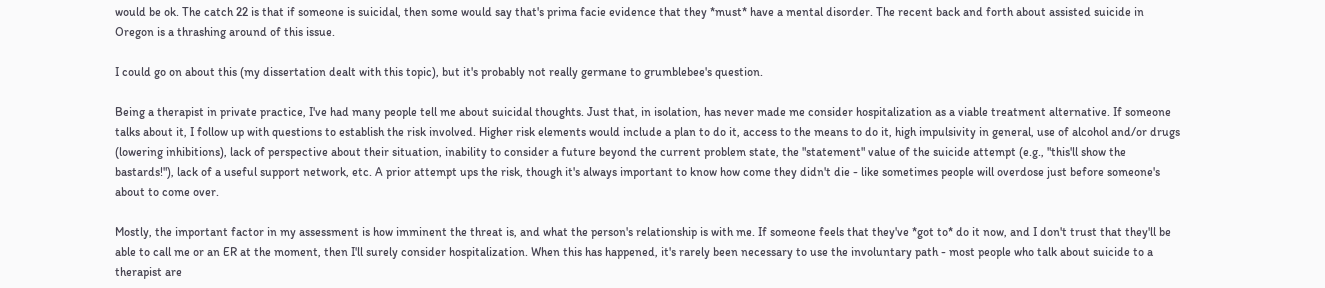would be ok. The catch 22 is that if someone is suicidal, then some would say that's prima facie evidence that they *must* have a mental disorder. The recent back and forth about assisted suicide in Oregon is a thrashing around of this issue.

I could go on about this (my dissertation dealt with this topic), but it's probably not really germane to grumblebee's question.

Being a therapist in private practice, I've had many people tell me about suicidal thoughts. Just that, in isolation, has never made me consider hospitalization as a viable treatment alternative. If someone talks about it, I follow up with questions to establish the risk involved. Higher risk elements would include a plan to do it, access to the means to do it, high impulsivity in general, use of alcohol and/or drugs (lowering inhibitions), lack of perspective about their situation, inability to consider a future beyond the current problem state, the "statement" value of the suicide attempt (e.g., "this'll show the bastards!"), lack of a useful support network, etc. A prior attempt ups the risk, though it's always important to know how come they didn't die - like sometimes people will overdose just before someone's about to come over.

Mostly, the important factor in my assessment is how imminent the threat is, and what the person's relationship is with me. If someone feels that they've *got to* do it now, and I don't trust that they'll be able to call me or an ER at the moment, then I'll surely consider hospitalization. When this has happened, it's rarely been necessary to use the involuntary path - most people who talk about suicide to a therapist are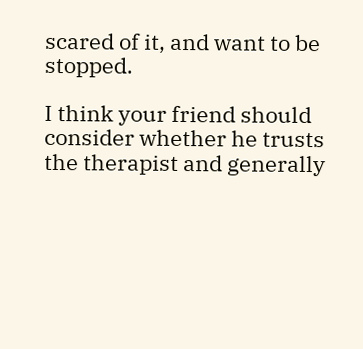scared of it, and want to be stopped.

I think your friend should consider whether he trusts the therapist and generally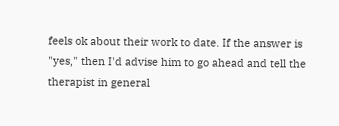feels ok about their work to date. If the answer is "yes," then I'd advise him to go ahead and tell the therapist in general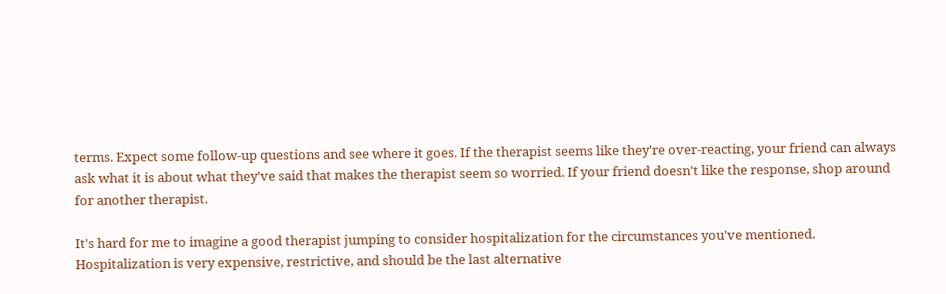terms. Expect some follow-up questions and see where it goes. If the therapist seems like they're over-reacting, your friend can always ask what it is about what they've said that makes the therapist seem so worried. If your friend doesn't like the response, shop around for another therapist.

It's hard for me to imagine a good therapist jumping to consider hospitalization for the circumstances you've mentioned. Hospitalization is very expensive, restrictive, and should be the last alternative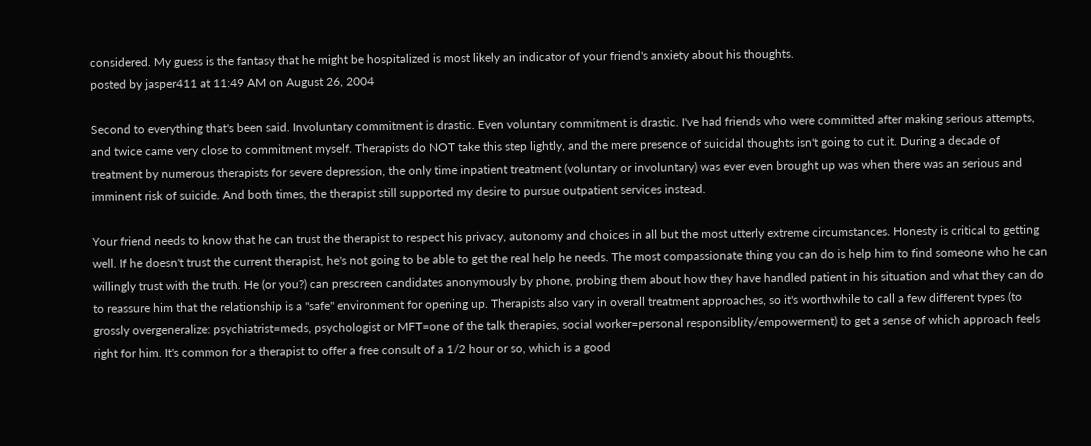considered. My guess is the fantasy that he might be hospitalized is most likely an indicator of your friend's anxiety about his thoughts.
posted by jasper411 at 11:49 AM on August 26, 2004

Second to everything that's been said. Involuntary commitment is drastic. Even voluntary commitment is drastic. I've had friends who were committed after making serious attempts, and twice came very close to commitment myself. Therapists do NOT take this step lightly, and the mere presence of suicidal thoughts isn't going to cut it. During a decade of treatment by numerous therapists for severe depression, the only time inpatient treatment (voluntary or involuntary) was ever even brought up was when there was an serious and imminent risk of suicide. And both times, the therapist still supported my desire to pursue outpatient services instead.

Your friend needs to know that he can trust the therapist to respect his privacy, autonomy and choices in all but the most utterly extreme circumstances. Honesty is critical to getting well. If he doesn't trust the current therapist, he's not going to be able to get the real help he needs. The most compassionate thing you can do is help him to find someone who he can willingly trust with the truth. He (or you?) can prescreen candidates anonymously by phone, probing them about how they have handled patient in his situation and what they can do to reassure him that the relationship is a "safe" environment for opening up. Therapists also vary in overall treatment approaches, so it's worthwhile to call a few different types (to grossly overgeneralize: psychiatrist=meds, psychologist or MFT=one of the talk therapies, social worker=personal responsiblity/empowerment) to get a sense of which approach feels right for him. It's common for a therapist to offer a free consult of a 1/2 hour or so, which is a good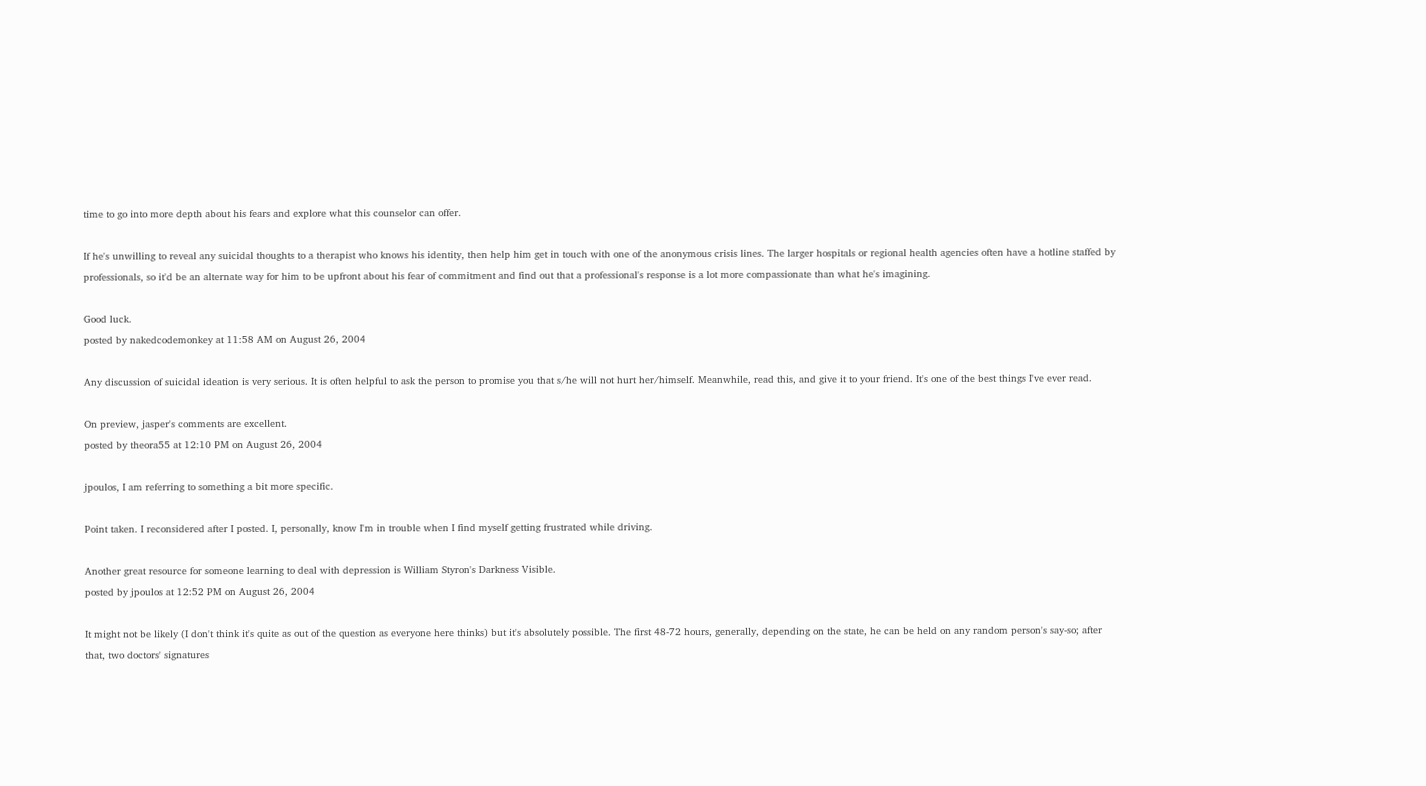time to go into more depth about his fears and explore what this counselor can offer.

If he's unwilling to reveal any suicidal thoughts to a therapist who knows his identity, then help him get in touch with one of the anonymous crisis lines. The larger hospitals or regional health agencies often have a hotline staffed by professionals, so it'd be an alternate way for him to be upfront about his fear of commitment and find out that a professional's response is a lot more compassionate than what he's imagining.

Good luck.
posted by nakedcodemonkey at 11:58 AM on August 26, 2004

Any discussion of suicidal ideation is very serious. It is often helpful to ask the person to promise you that s/he will not hurt her/himself. Meanwhile, read this, and give it to your friend. It's one of the best things I've ever read.

On preview, jasper's comments are excellent.
posted by theora55 at 12:10 PM on August 26, 2004

jpoulos, I am referring to something a bit more specific.

Point taken. I reconsidered after I posted. I, personally, know I'm in trouble when I find myself getting frustrated while driving.

Another great resource for someone learning to deal with depression is William Styron's Darkness Visible.
posted by jpoulos at 12:52 PM on August 26, 2004

It might not be likely (I don't think it's quite as out of the question as everyone here thinks) but it's absolutely possible. The first 48-72 hours, generally, depending on the state, he can be held on any random person's say-so; after that, two doctors' signatures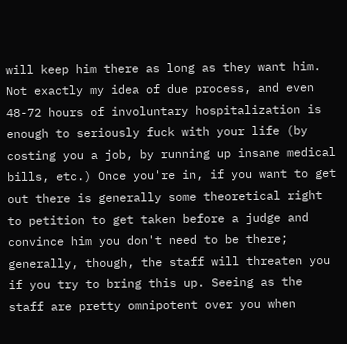will keep him there as long as they want him. Not exactly my idea of due process, and even 48-72 hours of involuntary hospitalization is enough to seriously fuck with your life (by costing you a job, by running up insane medical bills, etc.) Once you're in, if you want to get out there is generally some theoretical right to petition to get taken before a judge and convince him you don't need to be there; generally, though, the staff will threaten you if you try to bring this up. Seeing as the staff are pretty omnipotent over you when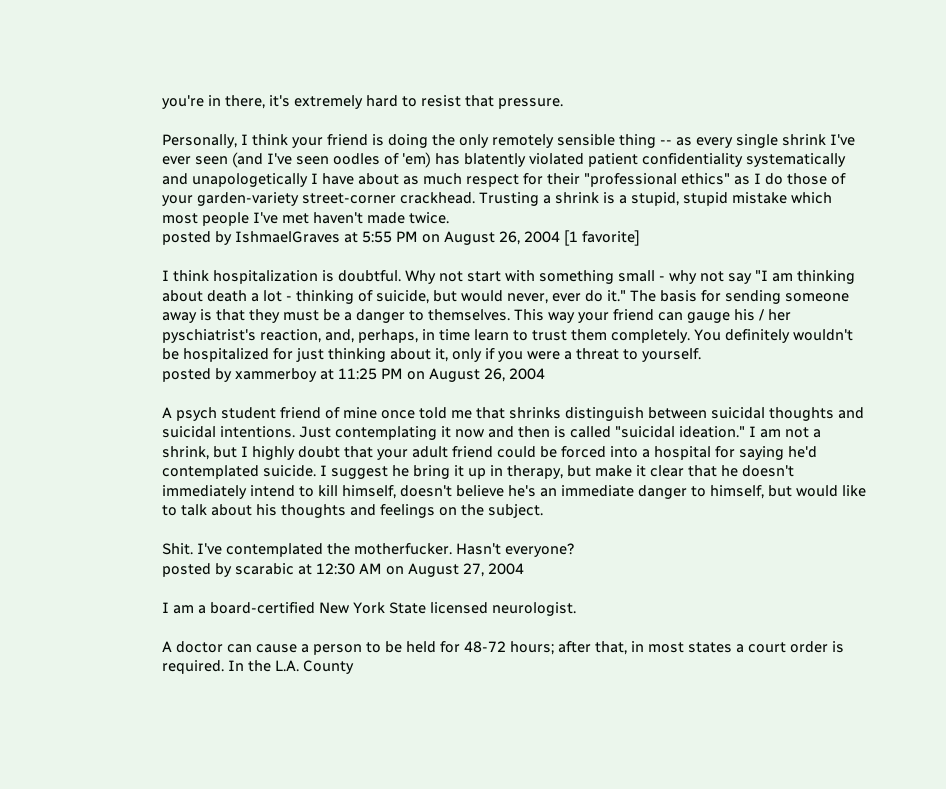you're in there, it's extremely hard to resist that pressure.

Personally, I think your friend is doing the only remotely sensible thing -- as every single shrink I've ever seen (and I've seen oodles of 'em) has blatently violated patient confidentiality systematically and unapologetically I have about as much respect for their "professional ethics" as I do those of your garden-variety street-corner crackhead. Trusting a shrink is a stupid, stupid mistake which most people I've met haven't made twice.
posted by IshmaelGraves at 5:55 PM on August 26, 2004 [1 favorite]

I think hospitalization is doubtful. Why not start with something small - why not say "I am thinking about death a lot - thinking of suicide, but would never, ever do it." The basis for sending someone away is that they must be a danger to themselves. This way your friend can gauge his / her pyschiatrist's reaction, and, perhaps, in time learn to trust them completely. You definitely wouldn't be hospitalized for just thinking about it, only if you were a threat to yourself.
posted by xammerboy at 11:25 PM on August 26, 2004

A psych student friend of mine once told me that shrinks distinguish between suicidal thoughts and suicidal intentions. Just contemplating it now and then is called "suicidal ideation." I am not a shrink, but I highly doubt that your adult friend could be forced into a hospital for saying he'd contemplated suicide. I suggest he bring it up in therapy, but make it clear that he doesn't immediately intend to kill himself, doesn't believe he's an immediate danger to himself, but would like to talk about his thoughts and feelings on the subject.

Shit. I've contemplated the motherfucker. Hasn't everyone?
posted by scarabic at 12:30 AM on August 27, 2004

I am a board-certified New York State licensed neurologist.

A doctor can cause a person to be held for 48-72 hours; after that, in most states a court order is required. In the L.A. County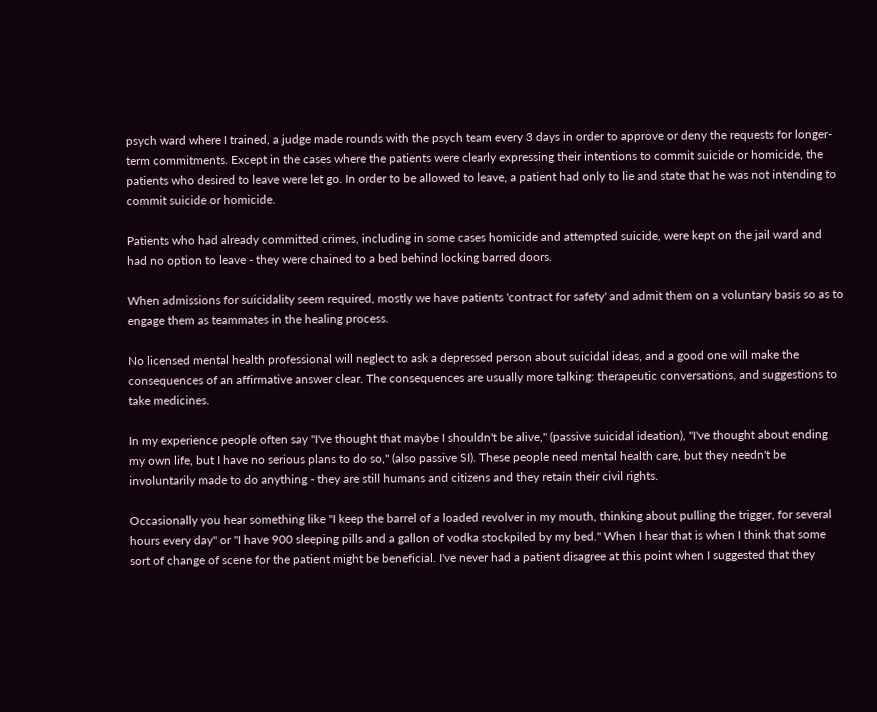psych ward where I trained, a judge made rounds with the psych team every 3 days in order to approve or deny the requests for longer-term commitments. Except in the cases where the patients were clearly expressing their intentions to commit suicide or homicide, the patients who desired to leave were let go. In order to be allowed to leave, a patient had only to lie and state that he was not intending to commit suicide or homicide.

Patients who had already committed crimes, including in some cases homicide and attempted suicide, were kept on the jail ward and had no option to leave - they were chained to a bed behind locking barred doors.

When admissions for suicidality seem required, mostly we have patients 'contract for safety' and admit them on a voluntary basis so as to engage them as teammates in the healing process.

No licensed mental health professional will neglect to ask a depressed person about suicidal ideas, and a good one will make the consequences of an affirmative answer clear. The consequences are usually more talking: therapeutic conversations, and suggestions to take medicines.

In my experience people often say "I've thought that maybe I shouldn't be alive," (passive suicidal ideation), "I've thought about ending my own life, but I have no serious plans to do so," (also passive SI). These people need mental health care, but they needn't be involuntarily made to do anything - they are still humans and citizens and they retain their civil rights.

Occasionally you hear something like "I keep the barrel of a loaded revolver in my mouth, thinking about pulling the trigger, for several hours every day" or "I have 900 sleeping pills and a gallon of vodka stockpiled by my bed." When I hear that is when I think that some sort of change of scene for the patient might be beneficial. I've never had a patient disagree at this point when I suggested that they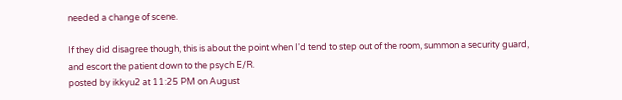needed a change of scene.

If they did disagree though, this is about the point when I'd tend to step out of the room, summon a security guard, and escort the patient down to the psych E/R.
posted by ikkyu2 at 11:25 PM on August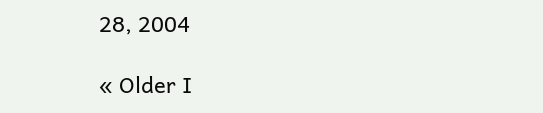28, 2004

« Older I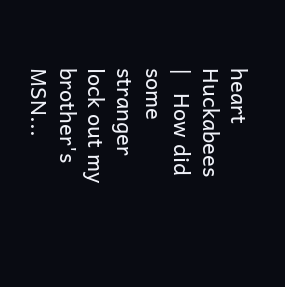heart Huckabees   |   How did some stranger lock out my brother's MSN...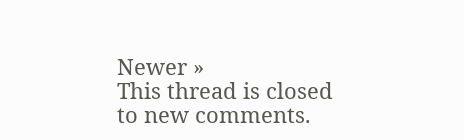Newer »
This thread is closed to new comments.